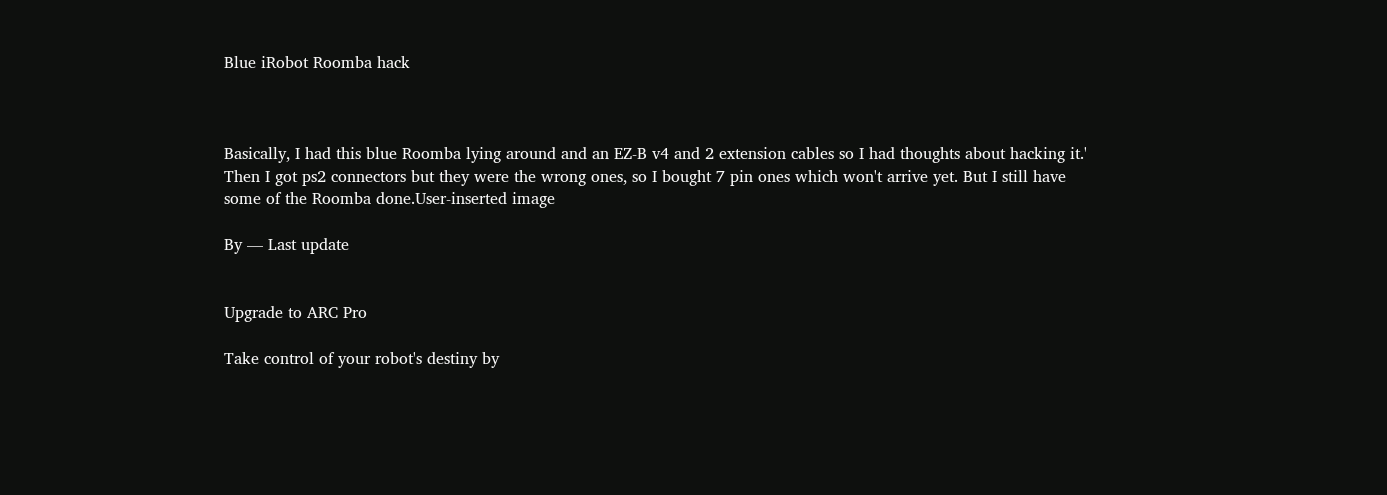Blue iRobot Roomba hack



Basically, I had this blue Roomba lying around and an EZ-B v4 and 2 extension cables so I had thoughts about hacking it.' Then I got ps2 connectors but they were the wrong ones, so I bought 7 pin ones which won't arrive yet. But I still have some of the Roomba done.User-inserted image

By — Last update


Upgrade to ARC Pro

Take control of your robot's destiny by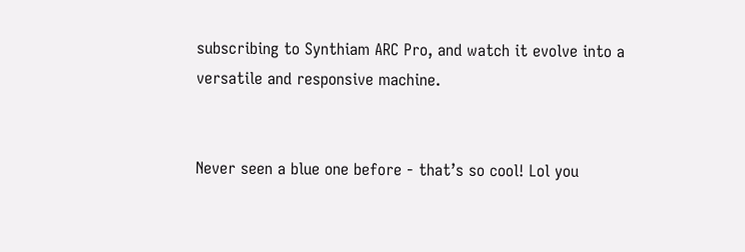subscribing to Synthiam ARC Pro, and watch it evolve into a versatile and responsive machine.


Never seen a blue one before - that’s so cool! Lol you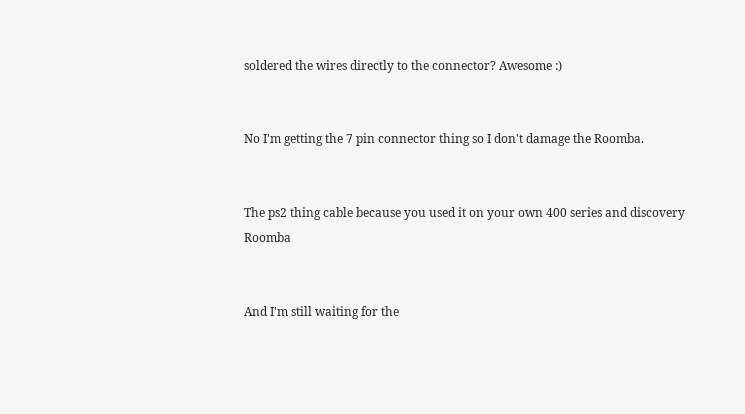soldered the wires directly to the connector? Awesome :)


No I'm getting the 7 pin connector thing so I don't damage the Roomba.


The ps2 thing cable because you used it on your own 400 series and discovery Roomba


And I'm still waiting for the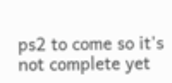ps2 to come so it's not complete yet